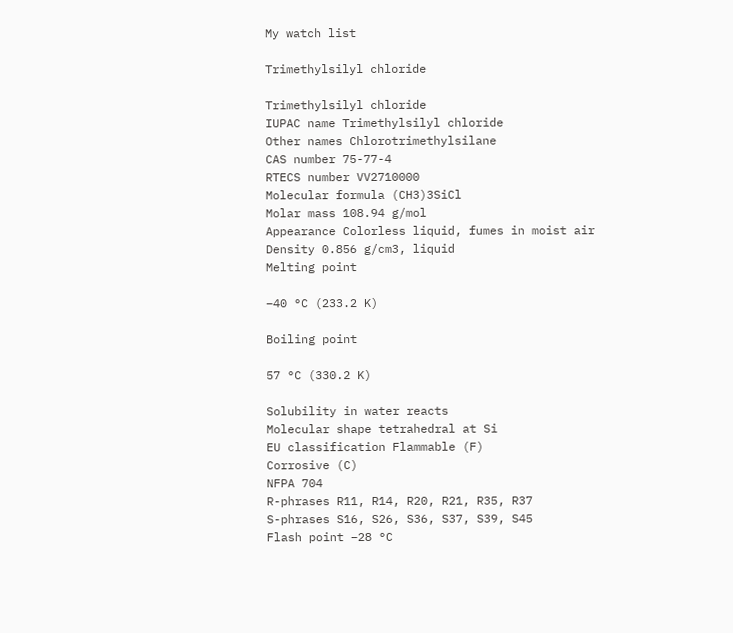My watch list

Trimethylsilyl chloride

Trimethylsilyl chloride
IUPAC name Trimethylsilyl chloride
Other names Chlorotrimethylsilane
CAS number 75-77-4
RTECS number VV2710000
Molecular formula (CH3)3SiCl
Molar mass 108.94 g/mol
Appearance Colorless liquid, fumes in moist air
Density 0.856 g/cm3, liquid
Melting point

−40 °C (233.2 K)

Boiling point

57 °C (330.2 K)

Solubility in water reacts
Molecular shape tetrahedral at Si
EU classification Flammable (F)
Corrosive (C)
NFPA 704
R-phrases R11, R14, R20, R21, R35, R37
S-phrases S16, S26, S36, S37, S39, S45
Flash point −28 °C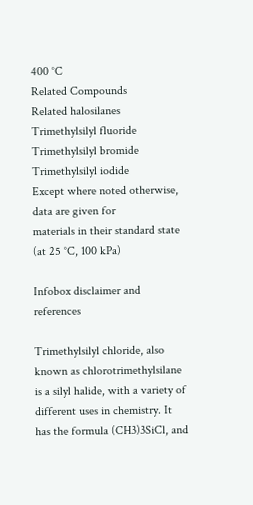400 °C
Related Compounds
Related halosilanes Trimethylsilyl fluoride
Trimethylsilyl bromide
Trimethylsilyl iodide
Except where noted otherwise, data are given for
materials in their standard state
(at 25 °C, 100 kPa)

Infobox disclaimer and references

Trimethylsilyl chloride, also known as chlorotrimethylsilane is a silyl halide, with a variety of different uses in chemistry. It has the formula (CH3)3SiCl, and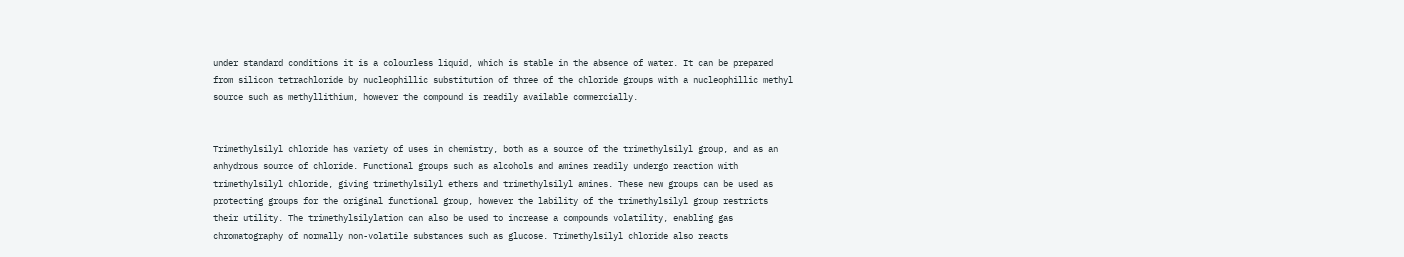under standard conditions it is a colourless liquid, which is stable in the absence of water. It can be prepared from silicon tetrachloride by nucleophillic substitution of three of the chloride groups with a nucleophillic methyl source such as methyllithium, however the compound is readily available commercially.


Trimethylsilyl chloride has variety of uses in chemistry, both as a source of the trimethylsilyl group, and as an anhydrous source of chloride. Functional groups such as alcohols and amines readily undergo reaction with trimethylsilyl chloride, giving trimethylsilyl ethers and trimethylsilyl amines. These new groups can be used as protecting groups for the original functional group, however the lability of the trimethylsilyl group restricts their utility. The trimethylsilylation can also be used to increase a compounds volatility, enabling gas chromatography of normally non-volatile substances such as glucose. Trimethylsilyl chloride also reacts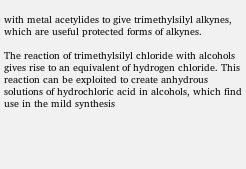with metal acetylides to give trimethylsilyl alkynes, which are useful protected forms of alkynes.

The reaction of trimethylsilyl chloride with alcohols gives rise to an equivalent of hydrogen chloride. This reaction can be exploited to create anhydrous solutions of hydrochloric acid in alcohols, which find use in the mild synthesis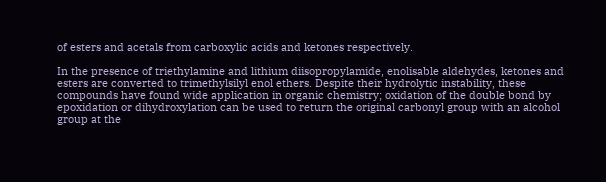of esters and acetals from carboxylic acids and ketones respectively.

In the presence of triethylamine and lithium diisopropylamide, enolisable aldehydes, ketones and esters are converted to trimethylsilyl enol ethers. Despite their hydrolytic instability, these compounds have found wide application in organic chemistry; oxidation of the double bond by epoxidation or dihydroxylation can be used to return the original carbonyl group with an alcohol group at the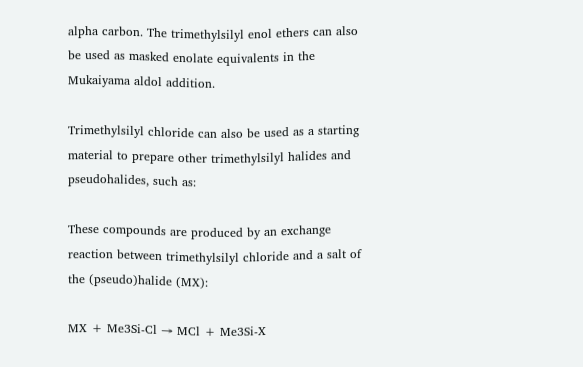alpha carbon. The trimethylsilyl enol ethers can also be used as masked enolate equivalents in the Mukaiyama aldol addition.

Trimethylsilyl chloride can also be used as a starting material to prepare other trimethylsilyl halides and pseudohalides, such as:

These compounds are produced by an exchange reaction between trimethylsilyl chloride and a salt of the (pseudo)halide (MX):

MX + Me3Si-Cl → MCl + Me3Si-X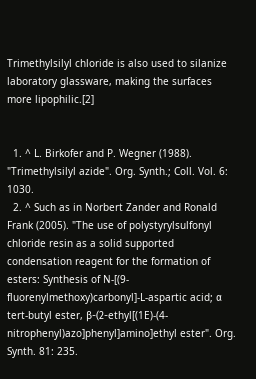Trimethylsilyl chloride is also used to silanize laboratory glassware, making the surfaces more lipophilic.[2]


  1. ^ L. Birkofer and P. Wegner (1988). "Trimethylsilyl azide". Org. Synth.; Coll. Vol. 6: 1030.
  2. ^ Such as in Norbert Zander and Ronald Frank (2005). "The use of polystyrylsulfonyl chloride resin as a solid supported condensation reagent for the formation of esters: Synthesis of N-[(9-fluorenylmethoxy)carbonyl]-L-aspartic acid; α tert-butyl ester, β-(2-ethyl[(1E)-(4-nitrophenyl)azo]phenyl]amino]ethyl ester". Org. Synth. 81: 235.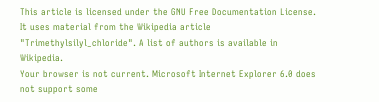This article is licensed under the GNU Free Documentation License. It uses material from the Wikipedia article "Trimethylsilyl_chloride". A list of authors is available in Wikipedia.
Your browser is not current. Microsoft Internet Explorer 6.0 does not support some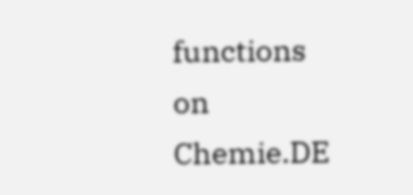functions on Chemie.DE